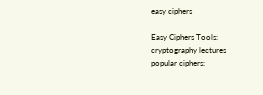easy ciphers

Easy Ciphers Tools:
cryptography lectures
popular ciphers: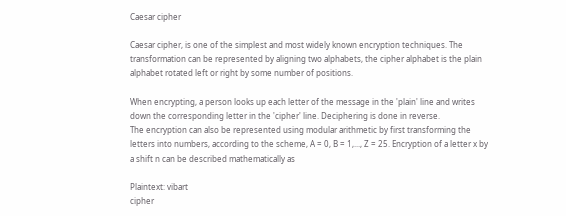Caesar cipher

Caesar cipher, is one of the simplest and most widely known encryption techniques. The transformation can be represented by aligning two alphabets, the cipher alphabet is the plain alphabet rotated left or right by some number of positions.

When encrypting, a person looks up each letter of the message in the 'plain' line and writes down the corresponding letter in the 'cipher' line. Deciphering is done in reverse.
The encryption can also be represented using modular arithmetic by first transforming the letters into numbers, according to the scheme, A = 0, B = 1,..., Z = 25. Encryption of a letter x by a shift n can be described mathematically as

Plaintext: vibart
cipher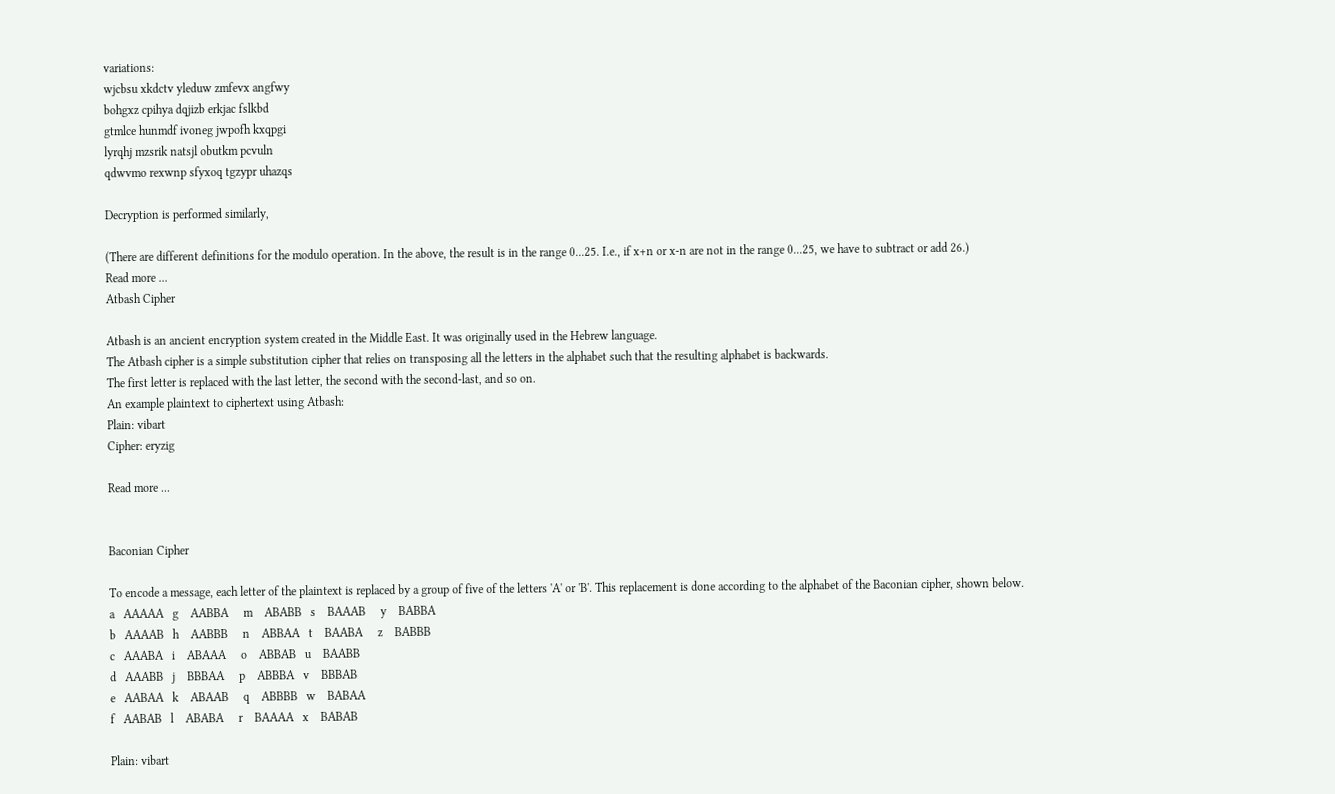variations:
wjcbsu xkdctv yleduw zmfevx angfwy
bohgxz cpihya dqjizb erkjac fslkbd
gtmlce hunmdf ivoneg jwpofh kxqpgi
lyrqhj mzsrik natsjl obutkm pcvuln
qdwvmo rexwnp sfyxoq tgzypr uhazqs

Decryption is performed similarly,

(There are different definitions for the modulo operation. In the above, the result is in the range 0...25. I.e., if x+n or x-n are not in the range 0...25, we have to subtract or add 26.)
Read more ...
Atbash Cipher

Atbash is an ancient encryption system created in the Middle East. It was originally used in the Hebrew language.
The Atbash cipher is a simple substitution cipher that relies on transposing all the letters in the alphabet such that the resulting alphabet is backwards.
The first letter is replaced with the last letter, the second with the second-last, and so on.
An example plaintext to ciphertext using Atbash:
Plain: vibart
Cipher: eryzig

Read more ...


Baconian Cipher

To encode a message, each letter of the plaintext is replaced by a group of five of the letters 'A' or 'B'. This replacement is done according to the alphabet of the Baconian cipher, shown below.
a   AAAAA   g    AABBA     m    ABABB   s    BAAAB     y    BABBA
b   AAAAB   h    AABBB     n    ABBAA   t    BAABA     z    BABBB
c   AAABA   i    ABAAA     o    ABBAB   u    BAABB
d   AAABB   j    BBBAA     p    ABBBA   v    BBBAB
e   AABAA   k    ABAAB     q    ABBBB   w    BABAA
f   AABAB   l    ABABA     r    BAAAA   x    BABAB

Plain: vibart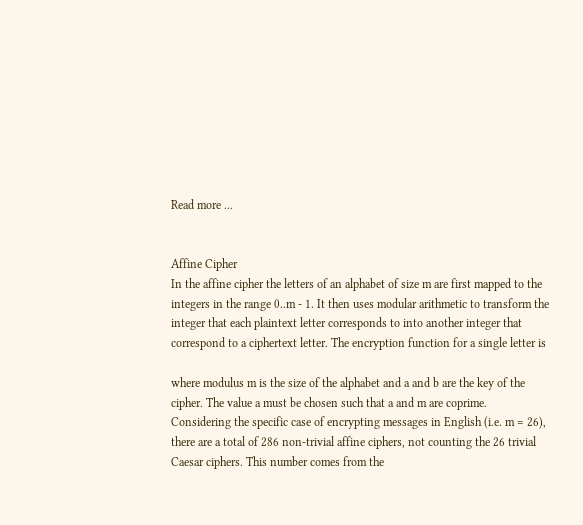Read more ...


Affine Cipher
In the affine cipher the letters of an alphabet of size m are first mapped to the integers in the range 0..m - 1. It then uses modular arithmetic to transform the integer that each plaintext letter corresponds to into another integer that correspond to a ciphertext letter. The encryption function for a single letter is

where modulus m is the size of the alphabet and a and b are the key of the cipher. The value a must be chosen such that a and m are coprime.
Considering the specific case of encrypting messages in English (i.e. m = 26), there are a total of 286 non-trivial affine ciphers, not counting the 26 trivial Caesar ciphers. This number comes from the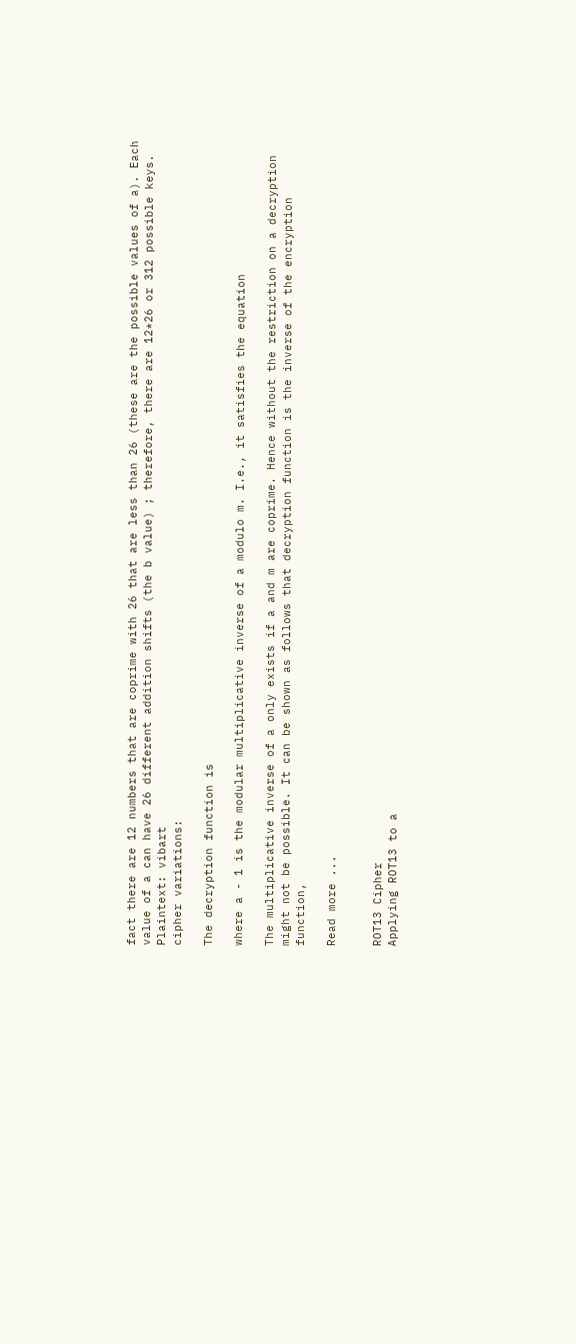fact there are 12 numbers that are coprime with 26 that are less than 26 (these are the possible values of a). Each value of a can have 26 different addition shifts (the b value) ; therefore, there are 12*26 or 312 possible keys.
Plaintext: vibart
cipher variations:

The decryption function is

where a - 1 is the modular multiplicative inverse of a modulo m. I.e., it satisfies the equation

The multiplicative inverse of a only exists if a and m are coprime. Hence without the restriction on a decryption might not be possible. It can be shown as follows that decryption function is the inverse of the encryption function,

Read more ...


ROT13 Cipher
Applying ROT13 to a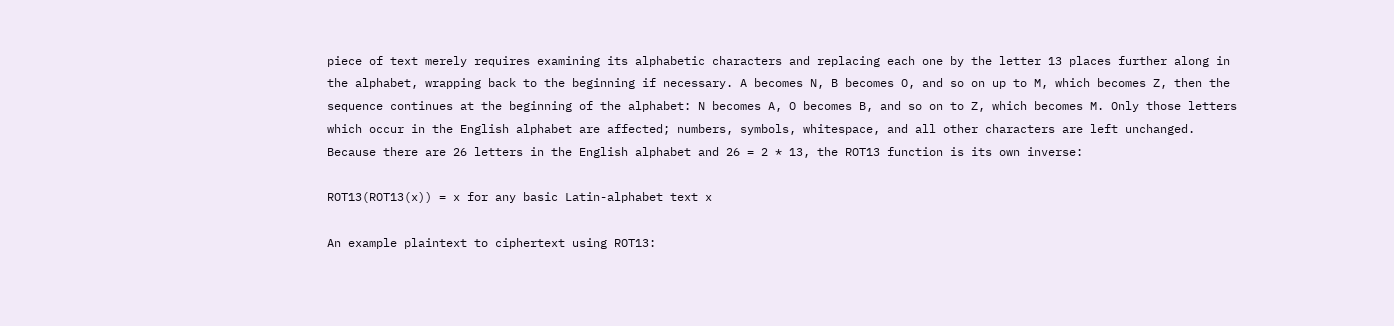piece of text merely requires examining its alphabetic characters and replacing each one by the letter 13 places further along in the alphabet, wrapping back to the beginning if necessary. A becomes N, B becomes O, and so on up to M, which becomes Z, then the sequence continues at the beginning of the alphabet: N becomes A, O becomes B, and so on to Z, which becomes M. Only those letters which occur in the English alphabet are affected; numbers, symbols, whitespace, and all other characters are left unchanged. Because there are 26 letters in the English alphabet and 26 = 2 * 13, the ROT13 function is its own inverse:

ROT13(ROT13(x)) = x for any basic Latin-alphabet text x

An example plaintext to ciphertext using ROT13: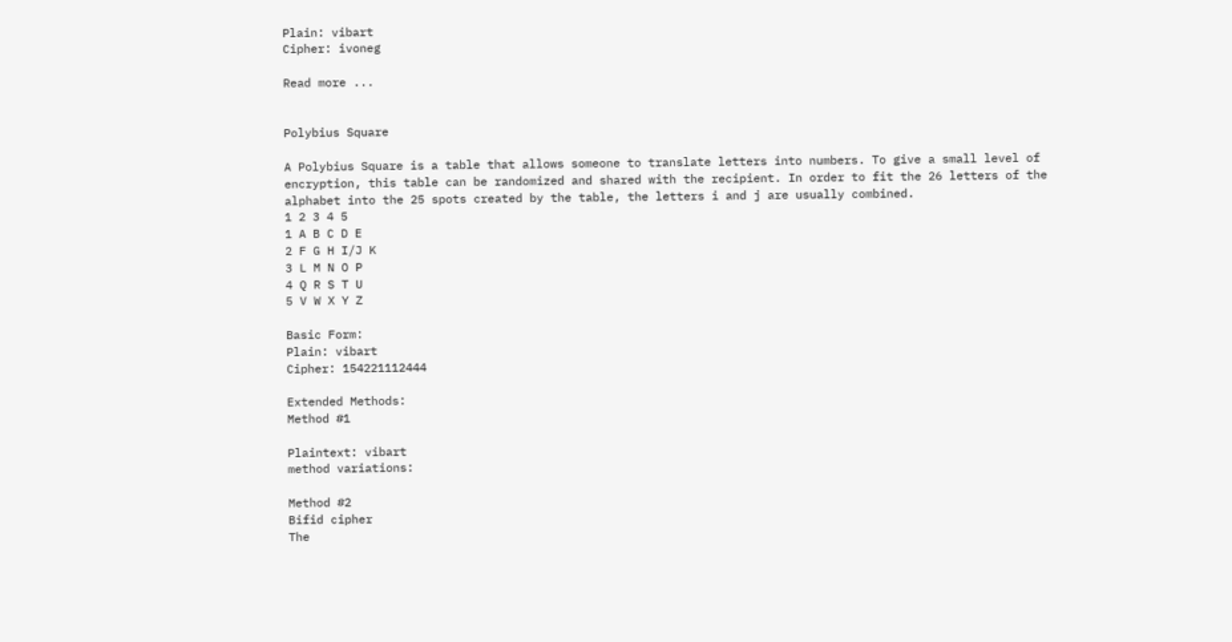Plain: vibart
Cipher: ivoneg

Read more ...


Polybius Square

A Polybius Square is a table that allows someone to translate letters into numbers. To give a small level of encryption, this table can be randomized and shared with the recipient. In order to fit the 26 letters of the alphabet into the 25 spots created by the table, the letters i and j are usually combined.
1 2 3 4 5
1 A B C D E
2 F G H I/J K
3 L M N O P
4 Q R S T U
5 V W X Y Z

Basic Form:
Plain: vibart
Cipher: 154221112444

Extended Methods:
Method #1

Plaintext: vibart
method variations:

Method #2
Bifid cipher
The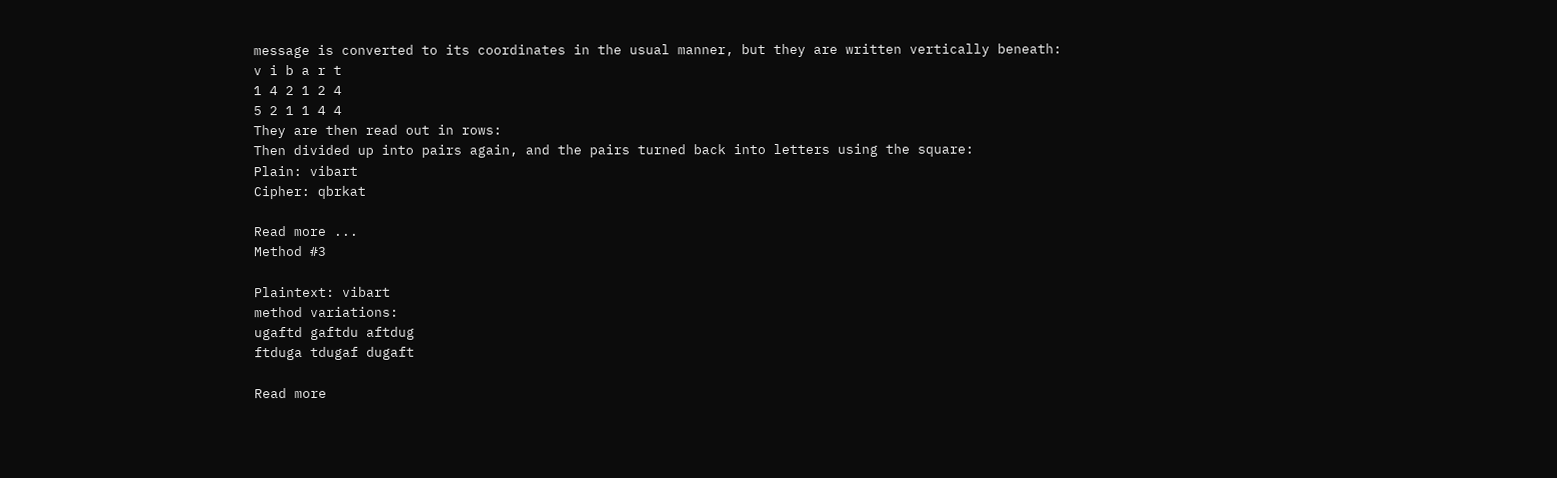message is converted to its coordinates in the usual manner, but they are written vertically beneath:
v i b a r t
1 4 2 1 2 4
5 2 1 1 4 4
They are then read out in rows:
Then divided up into pairs again, and the pairs turned back into letters using the square:
Plain: vibart
Cipher: qbrkat

Read more ...
Method #3

Plaintext: vibart
method variations:
ugaftd gaftdu aftdug
ftduga tdugaf dugaft

Read more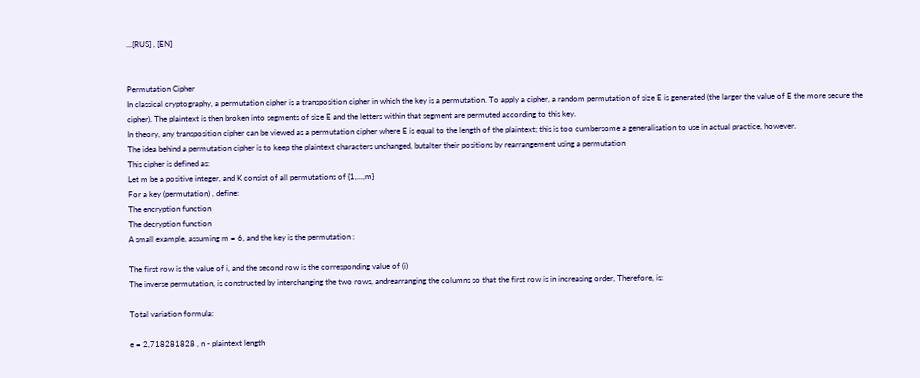...[RUS] , [EN]


Permutation Cipher
In classical cryptography, a permutation cipher is a transposition cipher in which the key is a permutation. To apply a cipher, a random permutation of size E is generated (the larger the value of E the more secure the cipher). The plaintext is then broken into segments of size E and the letters within that segment are permuted according to this key.
In theory, any transposition cipher can be viewed as a permutation cipher where E is equal to the length of the plaintext; this is too cumbersome a generalisation to use in actual practice, however.
The idea behind a permutation cipher is to keep the plaintext characters unchanged, butalter their positions by rearrangement using a permutation
This cipher is defined as:
Let m be a positive integer, and K consist of all permutations of {1,...,m}
For a key (permutation) , define:
The encryption function
The decryption function
A small example, assuming m = 6, and the key is the permutation :

The first row is the value of i, and the second row is the corresponding value of (i)
The inverse permutation, is constructed by interchanging the two rows, andrearranging the columns so that the first row is in increasing order, Therefore, is:

Total variation formula:

e = 2,718281828 , n - plaintext length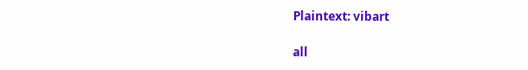Plaintext: vibart

all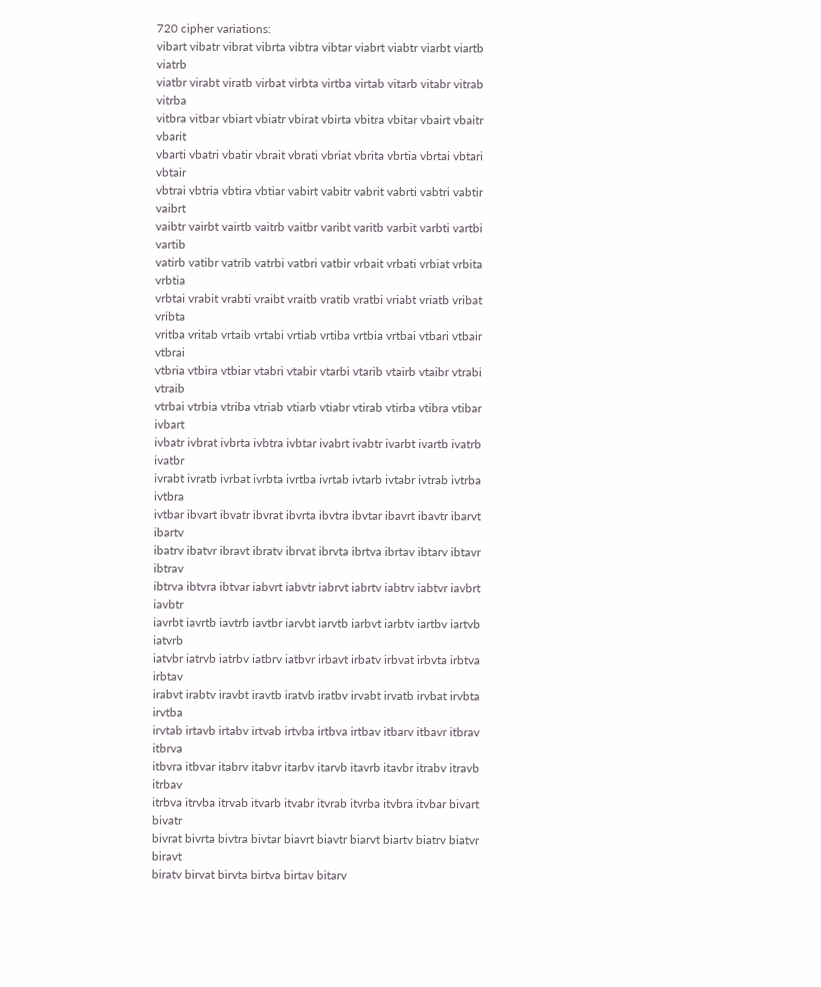720 cipher variations:
vibart vibatr vibrat vibrta vibtra vibtar viabrt viabtr viarbt viartb viatrb
viatbr virabt viratb virbat virbta virtba virtab vitarb vitabr vitrab vitrba
vitbra vitbar vbiart vbiatr vbirat vbirta vbitra vbitar vbairt vbaitr vbarit
vbarti vbatri vbatir vbrait vbrati vbriat vbrita vbrtia vbrtai vbtari vbtair
vbtrai vbtria vbtira vbtiar vabirt vabitr vabrit vabrti vabtri vabtir vaibrt
vaibtr vairbt vairtb vaitrb vaitbr varibt varitb varbit varbti vartbi vartib
vatirb vatibr vatrib vatrbi vatbri vatbir vrbait vrbati vrbiat vrbita vrbtia
vrbtai vrabit vrabti vraibt vraitb vratib vratbi vriabt vriatb vribat vribta
vritba vritab vrtaib vrtabi vrtiab vrtiba vrtbia vrtbai vtbari vtbair vtbrai
vtbria vtbira vtbiar vtabri vtabir vtarbi vtarib vtairb vtaibr vtrabi vtraib
vtrbai vtrbia vtriba vtriab vtiarb vtiabr vtirab vtirba vtibra vtibar ivbart
ivbatr ivbrat ivbrta ivbtra ivbtar ivabrt ivabtr ivarbt ivartb ivatrb ivatbr
ivrabt ivratb ivrbat ivrbta ivrtba ivrtab ivtarb ivtabr ivtrab ivtrba ivtbra
ivtbar ibvart ibvatr ibvrat ibvrta ibvtra ibvtar ibavrt ibavtr ibarvt ibartv
ibatrv ibatvr ibravt ibratv ibrvat ibrvta ibrtva ibrtav ibtarv ibtavr ibtrav
ibtrva ibtvra ibtvar iabvrt iabvtr iabrvt iabrtv iabtrv iabtvr iavbrt iavbtr
iavrbt iavrtb iavtrb iavtbr iarvbt iarvtb iarbvt iarbtv iartbv iartvb iatvrb
iatvbr iatrvb iatrbv iatbrv iatbvr irbavt irbatv irbvat irbvta irbtva irbtav
irabvt irabtv iravbt iravtb iratvb iratbv irvabt irvatb irvbat irvbta irvtba
irvtab irtavb irtabv irtvab irtvba irtbva irtbav itbarv itbavr itbrav itbrva
itbvra itbvar itabrv itabvr itarbv itarvb itavrb itavbr itrabv itravb itrbav
itrbva itrvba itrvab itvarb itvabr itvrab itvrba itvbra itvbar bivart bivatr
bivrat bivrta bivtra bivtar biavrt biavtr biarvt biartv biatrv biatvr biravt
biratv birvat birvta birtva birtav bitarv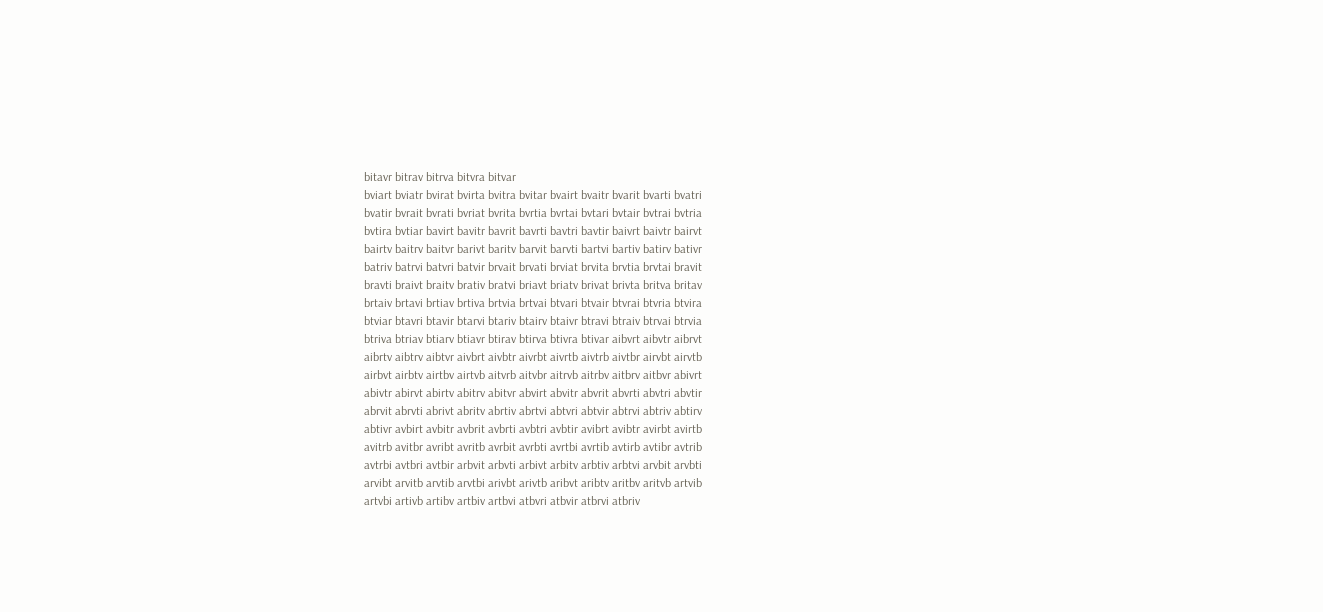bitavr bitrav bitrva bitvra bitvar
bviart bviatr bvirat bvirta bvitra bvitar bvairt bvaitr bvarit bvarti bvatri
bvatir bvrait bvrati bvriat bvrita bvrtia bvrtai bvtari bvtair bvtrai bvtria
bvtira bvtiar bavirt bavitr bavrit bavrti bavtri bavtir baivrt baivtr bairvt
bairtv baitrv baitvr barivt baritv barvit barvti bartvi bartiv batirv bativr
batriv batrvi batvri batvir brvait brvati brviat brvita brvtia brvtai bravit
bravti braivt braitv brativ bratvi briavt briatv brivat brivta britva britav
brtaiv brtavi brtiav brtiva brtvia brtvai btvari btvair btvrai btvria btvira
btviar btavri btavir btarvi btariv btairv btaivr btravi btraiv btrvai btrvia
btriva btriav btiarv btiavr btirav btirva btivra btivar aibvrt aibvtr aibrvt
aibrtv aibtrv aibtvr aivbrt aivbtr aivrbt aivrtb aivtrb aivtbr airvbt airvtb
airbvt airbtv airtbv airtvb aitvrb aitvbr aitrvb aitrbv aitbrv aitbvr abivrt
abivtr abirvt abirtv abitrv abitvr abvirt abvitr abvrit abvrti abvtri abvtir
abrvit abrvti abrivt abritv abrtiv abrtvi abtvri abtvir abtrvi abtriv abtirv
abtivr avbirt avbitr avbrit avbrti avbtri avbtir avibrt avibtr avirbt avirtb
avitrb avitbr avribt avritb avrbit avrbti avrtbi avrtib avtirb avtibr avtrib
avtrbi avtbri avtbir arbvit arbvti arbivt arbitv arbtiv arbtvi arvbit arvbti
arvibt arvitb arvtib arvtbi arivbt arivtb aribvt aribtv aritbv aritvb artvib
artvbi artivb artibv artbiv artbvi atbvri atbvir atbrvi atbriv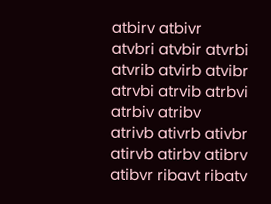atbirv atbivr
atvbri atvbir atvrbi atvrib atvirb atvibr atrvbi atrvib atrbvi atrbiv atribv
atrivb ativrb ativbr atirvb atirbv atibrv atibvr ribavt ribatv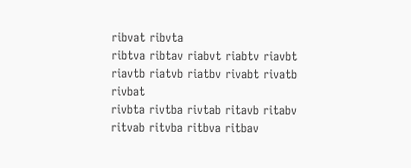ribvat ribvta
ribtva ribtav riabvt riabtv riavbt riavtb riatvb riatbv rivabt rivatb rivbat
rivbta rivtba rivtab ritavb ritabv ritvab ritvba ritbva ritbav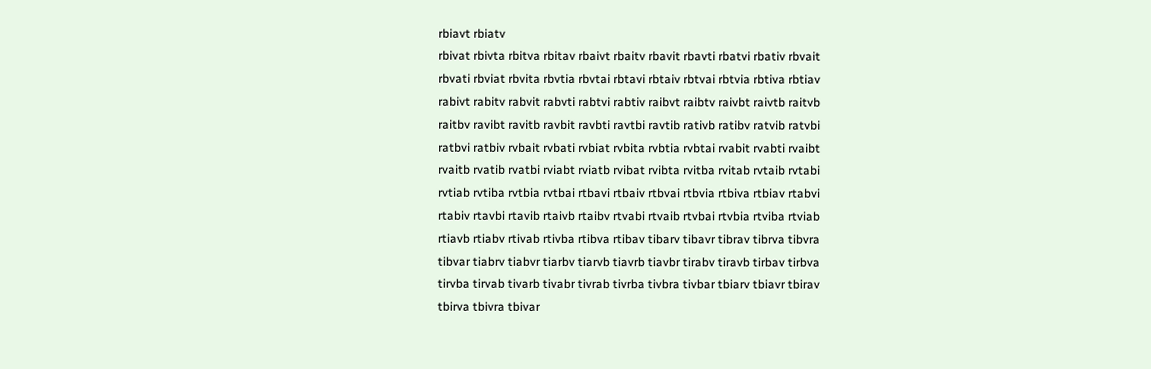rbiavt rbiatv
rbivat rbivta rbitva rbitav rbaivt rbaitv rbavit rbavti rbatvi rbativ rbvait
rbvati rbviat rbvita rbvtia rbvtai rbtavi rbtaiv rbtvai rbtvia rbtiva rbtiav
rabivt rabitv rabvit rabvti rabtvi rabtiv raibvt raibtv raivbt raivtb raitvb
raitbv ravibt ravitb ravbit ravbti ravtbi ravtib rativb ratibv ratvib ratvbi
ratbvi ratbiv rvbait rvbati rvbiat rvbita rvbtia rvbtai rvabit rvabti rvaibt
rvaitb rvatib rvatbi rviabt rviatb rvibat rvibta rvitba rvitab rvtaib rvtabi
rvtiab rvtiba rvtbia rvtbai rtbavi rtbaiv rtbvai rtbvia rtbiva rtbiav rtabvi
rtabiv rtavbi rtavib rtaivb rtaibv rtvabi rtvaib rtvbai rtvbia rtviba rtviab
rtiavb rtiabv rtivab rtivba rtibva rtibav tibarv tibavr tibrav tibrva tibvra
tibvar tiabrv tiabvr tiarbv tiarvb tiavrb tiavbr tirabv tiravb tirbav tirbva
tirvba tirvab tivarb tivabr tivrab tivrba tivbra tivbar tbiarv tbiavr tbirav
tbirva tbivra tbivar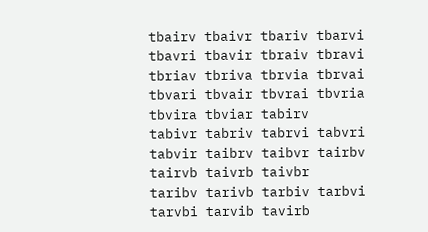tbairv tbaivr tbariv tbarvi tbavri tbavir tbraiv tbravi
tbriav tbriva tbrvia tbrvai tbvari tbvair tbvrai tbvria tbvira tbviar tabirv
tabivr tabriv tabrvi tabvri tabvir taibrv taibvr tairbv tairvb taivrb taivbr
taribv tarivb tarbiv tarbvi tarvbi tarvib tavirb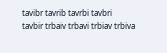tavibr tavrib tavrbi tavbri
tavbir trbaiv trbavi trbiav trbiva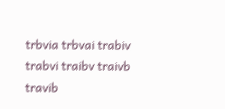trbvia trbvai trabiv trabvi traibv traivb
travib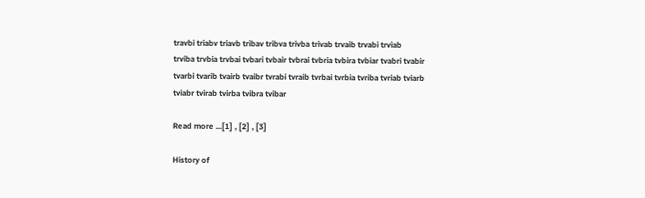travbi triabv triavb tribav tribva trivba trivab trvaib trvabi trviab
trviba trvbia trvbai tvbari tvbair tvbrai tvbria tvbira tvbiar tvabri tvabir
tvarbi tvarib tvairb tvaibr tvrabi tvraib tvrbai tvrbia tvriba tvriab tviarb
tviabr tvirab tvirba tvibra tvibar

Read more ...[1] , [2] , [3]

History of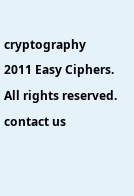cryptography
2011 Easy Ciphers. All rights reserved. contact us